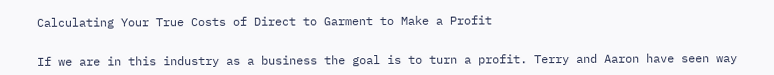Calculating Your True Costs of Direct to Garment to Make a Profit


If we are in this industry as a business the goal is to turn a profit. Terry and Aaron have seen way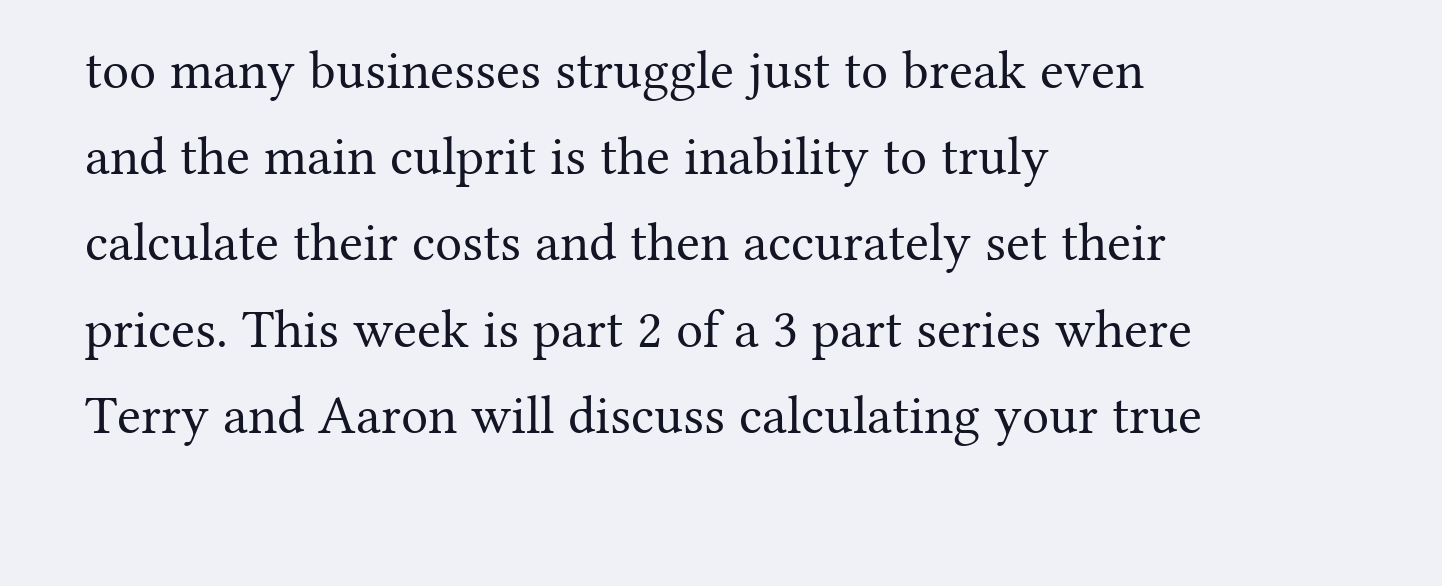too many businesses struggle just to break even and the main culprit is the inability to truly calculate their costs and then accurately set their prices. This week is part 2 of a 3 part series where Terry and Aaron will discuss calculating your true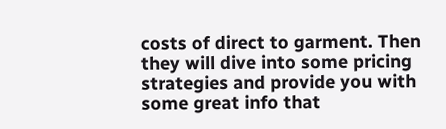costs of direct to garment. Then they will dive into some pricing strategies and provide you with some great info that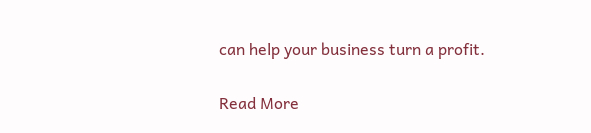can help your business turn a profit.

Read More